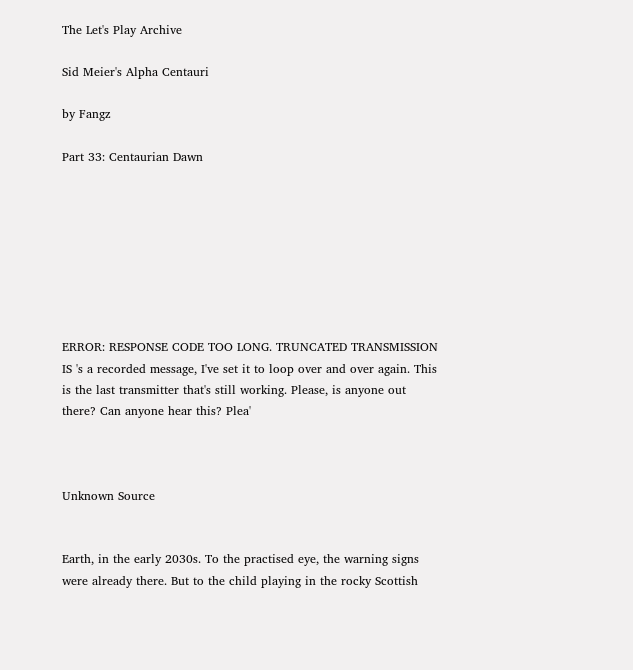The Let's Play Archive

Sid Meier's Alpha Centauri

by Fangz

Part 33: Centaurian Dawn








ERROR: RESPONSE CODE TOO LONG. TRUNCATED TRANSMISSION IS 's a recorded message, I've set it to loop over and over again. This is the last transmitter that's still working. Please, is anyone out there? Can anyone hear this? Plea'



Unknown Source


Earth, in the early 2030s. To the practised eye, the warning signs were already there. But to the child playing in the rocky Scottish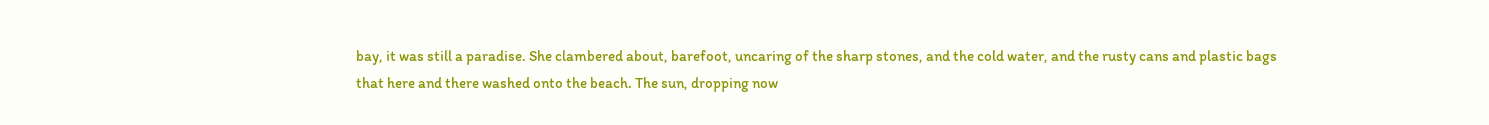bay, it was still a paradise. She clambered about, barefoot, uncaring of the sharp stones, and the cold water, and the rusty cans and plastic bags that here and there washed onto the beach. The sun, dropping now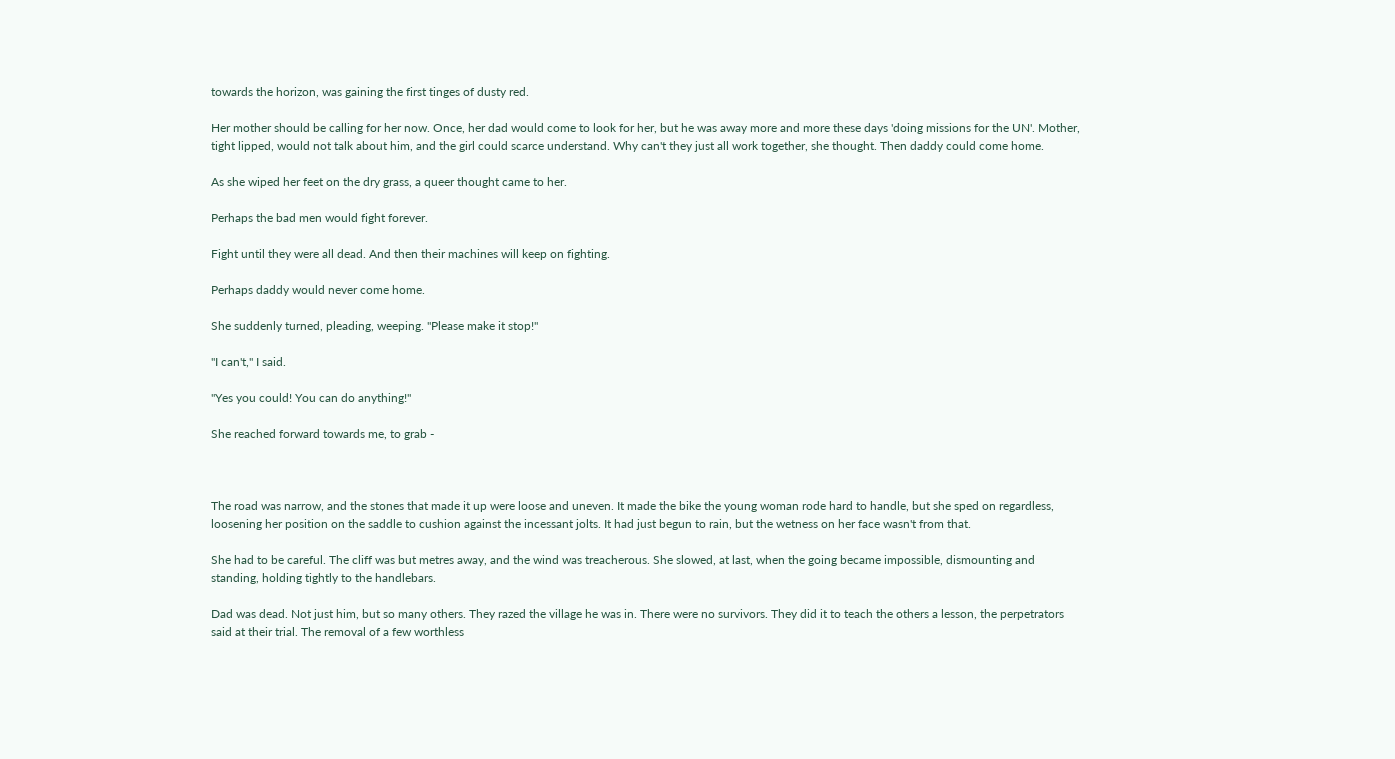towards the horizon, was gaining the first tinges of dusty red.

Her mother should be calling for her now. Once, her dad would come to look for her, but he was away more and more these days 'doing missions for the UN'. Mother, tight lipped, would not talk about him, and the girl could scarce understand. Why can't they just all work together, she thought. Then daddy could come home.

As she wiped her feet on the dry grass, a queer thought came to her.

Perhaps the bad men would fight forever.

Fight until they were all dead. And then their machines will keep on fighting.

Perhaps daddy would never come home.

She suddenly turned, pleading, weeping. "Please make it stop!"

"I can't," I said.

"Yes you could! You can do anything!"

She reached forward towards me, to grab -



The road was narrow, and the stones that made it up were loose and uneven. It made the bike the young woman rode hard to handle, but she sped on regardless, loosening her position on the saddle to cushion against the incessant jolts. It had just begun to rain, but the wetness on her face wasn't from that.

She had to be careful. The cliff was but metres away, and the wind was treacherous. She slowed, at last, when the going became impossible, dismounting and standing, holding tightly to the handlebars.

Dad was dead. Not just him, but so many others. They razed the village he was in. There were no survivors. They did it to teach the others a lesson, the perpetrators said at their trial. The removal of a few worthless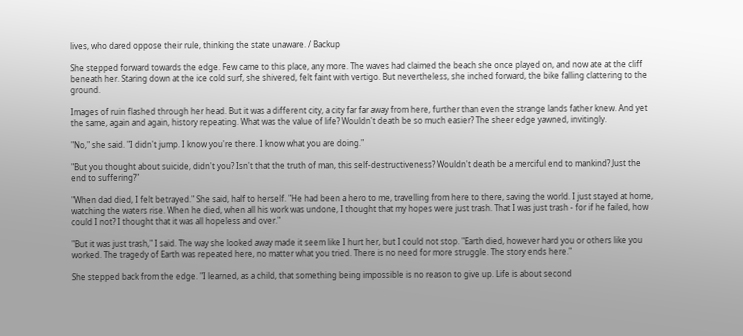lives, who dared oppose their rule, thinking the state unaware. / Backup

She stepped forward towards the edge. Few came to this place, any more. The waves had claimed the beach she once played on, and now ate at the cliff beneath her. Staring down at the ice cold surf, she shivered, felt faint with vertigo. But nevertheless, she inched forward, the bike falling clattering to the ground.

Images of ruin flashed through her head. But it was a different city, a city far far away from here, further than even the strange lands father knew. And yet the same, again and again, history repeating. What was the value of life? Wouldn't death be so much easier? The sheer edge yawned, invitingly.

"No," she said. "I didn't jump. I know you're there. I know what you are doing."

"But you thought about suicide, didn't you? Isn't that the truth of man, this self-destructiveness? Wouldn't death be a merciful end to mankind? Just the end to suffering?"

"When dad died, I felt betrayed." She said, half to herself. "He had been a hero to me, travelling from here to there, saving the world. I just stayed at home, watching the waters rise. When he died, when all his work was undone, I thought that my hopes were just trash. That I was just trash - for if he failed, how could I not? I thought that it was all hopeless and over."

"But it was just trash," I said. The way she looked away made it seem like I hurt her, but I could not stop. "Earth died, however hard you or others like you worked. The tragedy of Earth was repeated here, no matter what you tried. There is no need for more struggle. The story ends here."

She stepped back from the edge. "I learned, as a child, that something being impossible is no reason to give up. Life is about second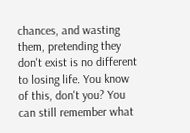chances, and wasting them, pretending they don't exist is no different to losing life. You know of this, don't you? You can still remember what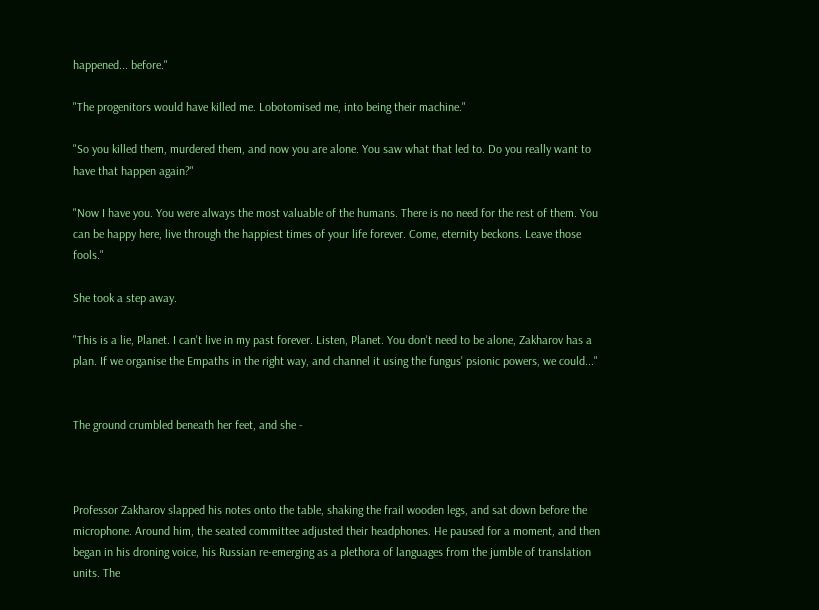happened... before."

"The progenitors would have killed me. Lobotomised me, into being their machine."

"So you killed them, murdered them, and now you are alone. You saw what that led to. Do you really want to have that happen again?"

"Now I have you. You were always the most valuable of the humans. There is no need for the rest of them. You can be happy here, live through the happiest times of your life forever. Come, eternity beckons. Leave those fools."

She took a step away.

"This is a lie, Planet. I can't live in my past forever. Listen, Planet. You don't need to be alone, Zakharov has a plan. If we organise the Empaths in the right way, and channel it using the fungus' psionic powers, we could..."


The ground crumbled beneath her feet, and she -



Professor Zakharov slapped his notes onto the table, shaking the frail wooden legs, and sat down before the microphone. Around him, the seated committee adjusted their headphones. He paused for a moment, and then began in his droning voice, his Russian re-emerging as a plethora of languages from the jumble of translation units. The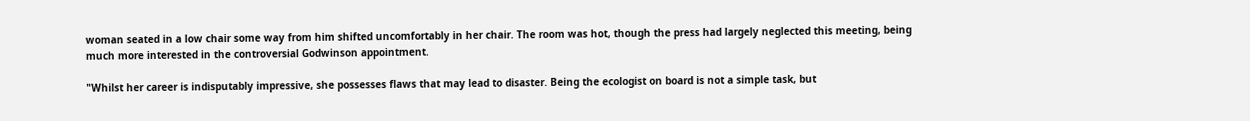woman seated in a low chair some way from him shifted uncomfortably in her chair. The room was hot, though the press had largely neglected this meeting, being much more interested in the controversial Godwinson appointment.

"Whilst her career is indisputably impressive, she possesses flaws that may lead to disaster. Being the ecologist on board is not a simple task, but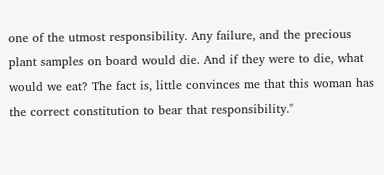one of the utmost responsibility. Any failure, and the precious plant samples on board would die. And if they were to die, what would we eat? The fact is, little convinces me that this woman has the correct constitution to bear that responsibility."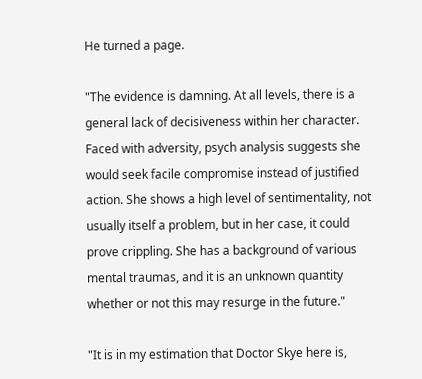He turned a page.

"The evidence is damning. At all levels, there is a general lack of decisiveness within her character. Faced with adversity, psych analysis suggests she would seek facile compromise instead of justified action. She shows a high level of sentimentality, not usually itself a problem, but in her case, it could prove crippling. She has a background of various mental traumas, and it is an unknown quantity whether or not this may resurge in the future."

"It is in my estimation that Doctor Skye here is,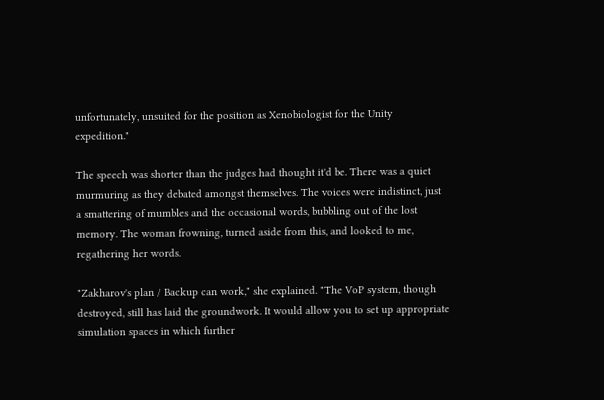unfortunately, unsuited for the position as Xenobiologist for the Unity expedition."

The speech was shorter than the judges had thought it'd be. There was a quiet murmuring as they debated amongst themselves. The voices were indistinct, just a smattering of mumbles and the occasional words, bubbling out of the lost memory. The woman frowning, turned aside from this, and looked to me, regathering her words.

"Zakharov's plan / Backup can work," she explained. "The VoP system, though destroyed, still has laid the groundwork. It would allow you to set up appropriate simulation spaces in which further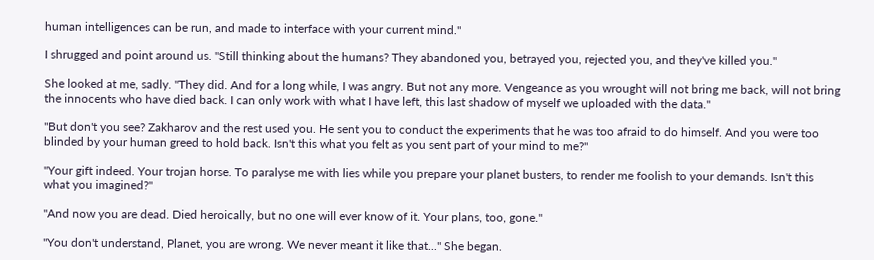human intelligences can be run, and made to interface with your current mind."

I shrugged and point around us. "Still thinking about the humans? They abandoned you, betrayed you, rejected you, and they've killed you."

She looked at me, sadly. "They did. And for a long while, I was angry. But not any more. Vengeance as you wrought will not bring me back, will not bring the innocents who have died back. I can only work with what I have left, this last shadow of myself we uploaded with the data."

"But don't you see? Zakharov and the rest used you. He sent you to conduct the experiments that he was too afraid to do himself. And you were too blinded by your human greed to hold back. Isn't this what you felt as you sent part of your mind to me?"

"Your gift indeed. Your trojan horse. To paralyse me with lies while you prepare your planet busters, to render me foolish to your demands. Isn't this what you imagined?"

"And now you are dead. Died heroically, but no one will ever know of it. Your plans, too, gone."

"You don't understand, Planet, you are wrong. We never meant it like that..." She began.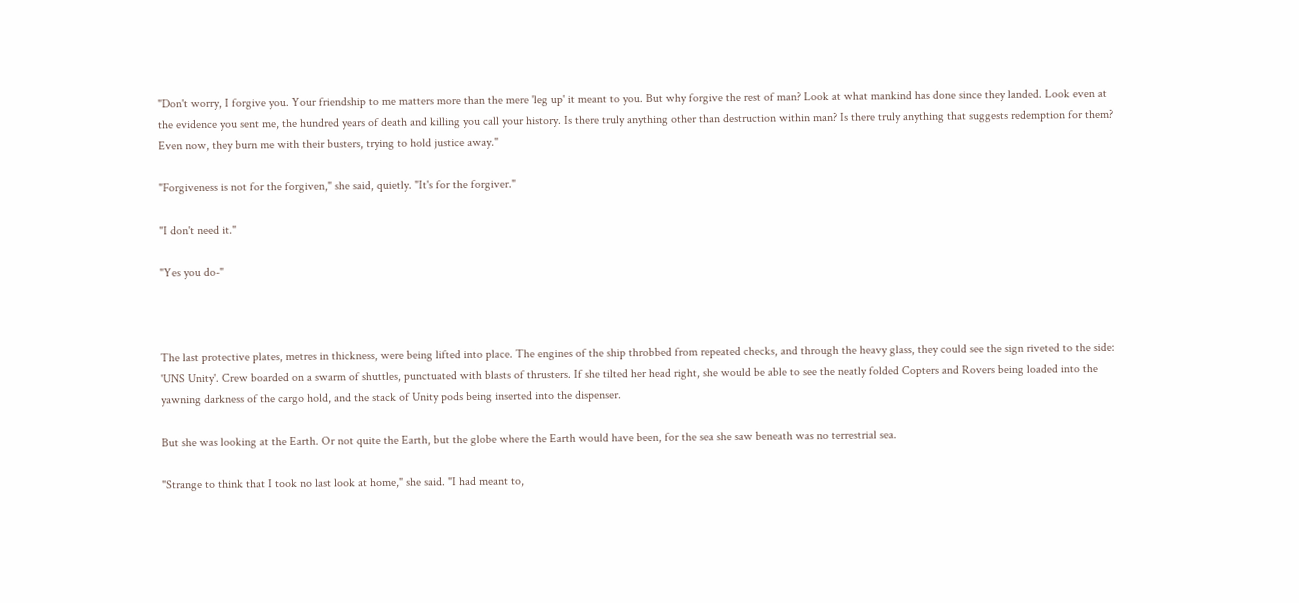"Don't worry, I forgive you. Your friendship to me matters more than the mere 'leg up' it meant to you. But why forgive the rest of man? Look at what mankind has done since they landed. Look even at the evidence you sent me, the hundred years of death and killing you call your history. Is there truly anything other than destruction within man? Is there truly anything that suggests redemption for them? Even now, they burn me with their busters, trying to hold justice away."

"Forgiveness is not for the forgiven," she said, quietly. "It's for the forgiver."

"I don't need it."

"Yes you do-"



The last protective plates, metres in thickness, were being lifted into place. The engines of the ship throbbed from repeated checks, and through the heavy glass, they could see the sign riveted to the side: 'UNS Unity'. Crew boarded on a swarm of shuttles, punctuated with blasts of thrusters. If she tilted her head right, she would be able to see the neatly folded Copters and Rovers being loaded into the yawning darkness of the cargo hold, and the stack of Unity pods being inserted into the dispenser.

But she was looking at the Earth. Or not quite the Earth, but the globe where the Earth would have been, for the sea she saw beneath was no terrestrial sea.

"Strange to think that I took no last look at home," she said. "I had meant to,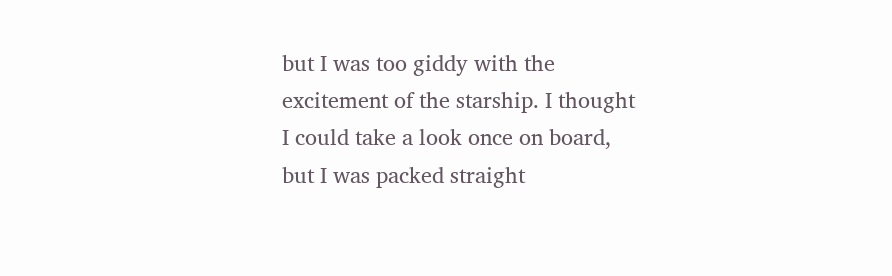but I was too giddy with the excitement of the starship. I thought I could take a look once on board, but I was packed straight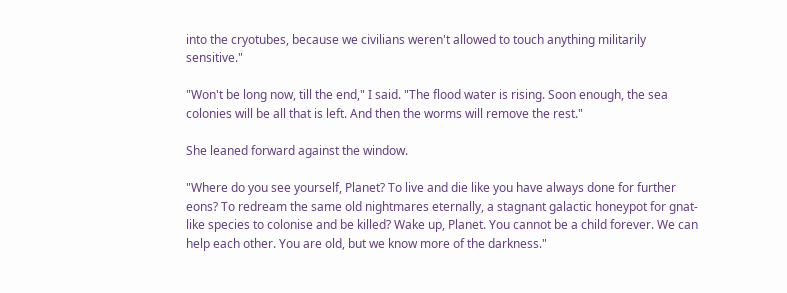into the cryotubes, because we civilians weren't allowed to touch anything militarily sensitive."

"Won't be long now, till the end," I said. "The flood water is rising. Soon enough, the sea colonies will be all that is left. And then the worms will remove the rest."

She leaned forward against the window.

"Where do you see yourself, Planet? To live and die like you have always done for further eons? To redream the same old nightmares eternally, a stagnant galactic honeypot for gnat-like species to colonise and be killed? Wake up, Planet. You cannot be a child forever. We can help each other. You are old, but we know more of the darkness."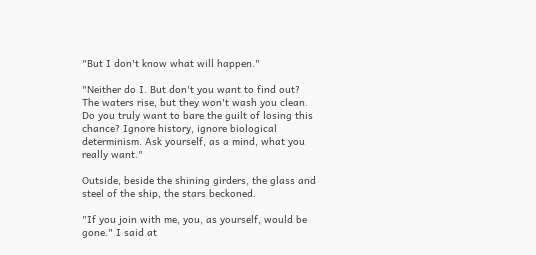"But I don't know what will happen."

"Neither do I. But don't you want to find out? The waters rise, but they won't wash you clean. Do you truly want to bare the guilt of losing this chance? Ignore history, ignore biological determinism. Ask yourself, as a mind, what you really want."

Outside, beside the shining girders, the glass and steel of the ship, the stars beckoned.

"If you join with me, you, as yourself, would be gone." I said at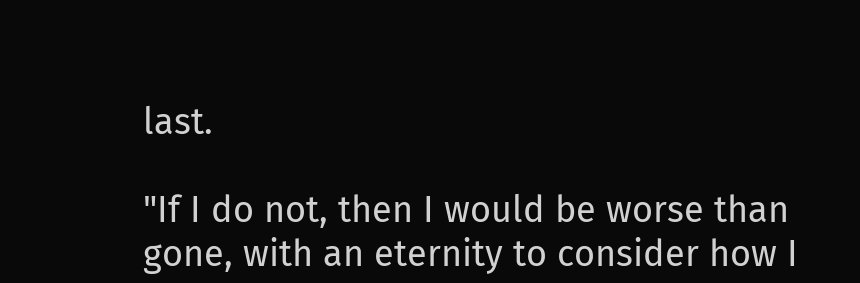last.

"If I do not, then I would be worse than gone, with an eternity to consider how I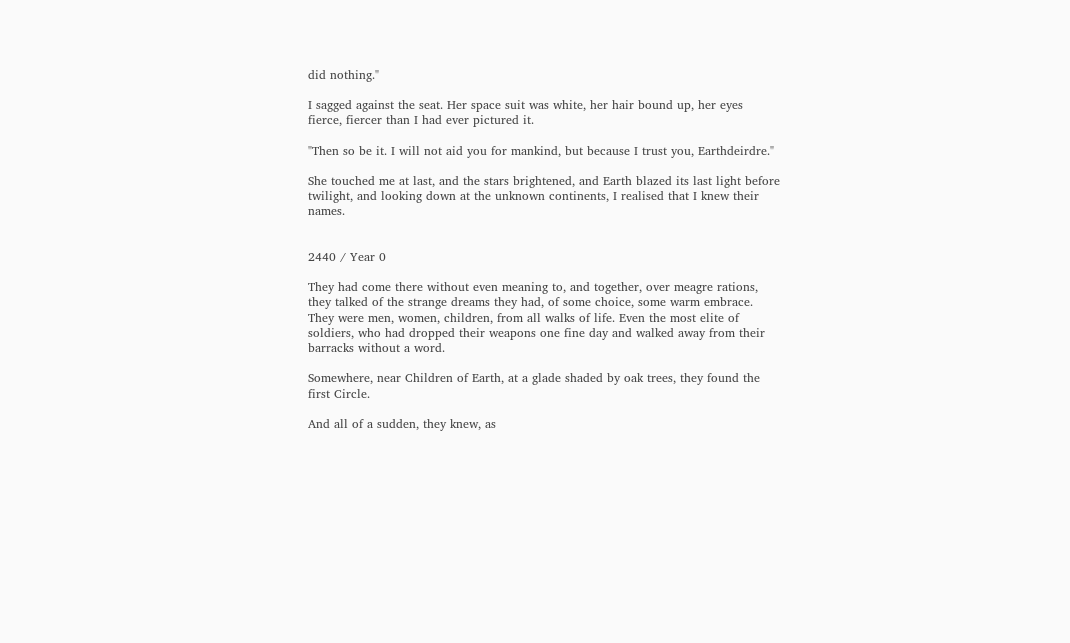did nothing."

I sagged against the seat. Her space suit was white, her hair bound up, her eyes fierce, fiercer than I had ever pictured it.

"Then so be it. I will not aid you for mankind, but because I trust you, Earthdeirdre."

She touched me at last, and the stars brightened, and Earth blazed its last light before twilight, and looking down at the unknown continents, I realised that I knew their names.


2440 / Year 0

They had come there without even meaning to, and together, over meagre rations, they talked of the strange dreams they had, of some choice, some warm embrace. They were men, women, children, from all walks of life. Even the most elite of soldiers, who had dropped their weapons one fine day and walked away from their barracks without a word.

Somewhere, near Children of Earth, at a glade shaded by oak trees, they found the first Circle.

And all of a sudden, they knew, as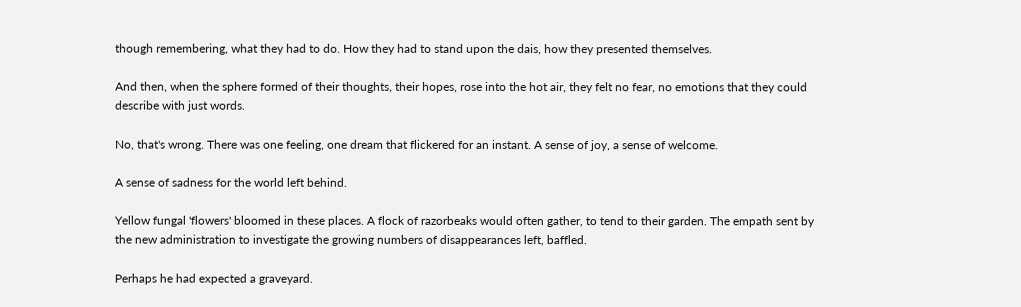though remembering, what they had to do. How they had to stand upon the dais, how they presented themselves.

And then, when the sphere formed of their thoughts, their hopes, rose into the hot air, they felt no fear, no emotions that they could describe with just words.

No, that's wrong. There was one feeling, one dream that flickered for an instant. A sense of joy, a sense of welcome.

A sense of sadness for the world left behind.

Yellow fungal 'flowers' bloomed in these places. A flock of razorbeaks would often gather, to tend to their garden. The empath sent by the new administration to investigate the growing numbers of disappearances left, baffled.

Perhaps he had expected a graveyard.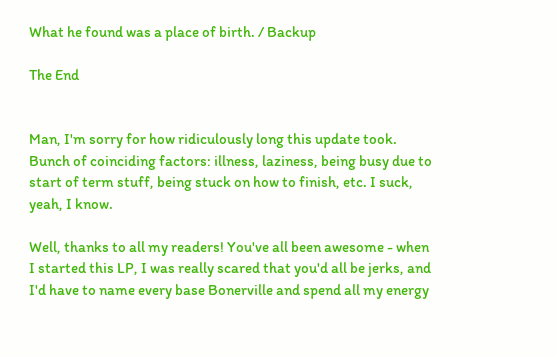What he found was a place of birth. / Backup

The End


Man, I'm sorry for how ridiculously long this update took. Bunch of coinciding factors: illness, laziness, being busy due to start of term stuff, being stuck on how to finish, etc. I suck, yeah, I know.

Well, thanks to all my readers! You've all been awesome - when I started this LP, I was really scared that you'd all be jerks, and I'd have to name every base Bonerville and spend all my energy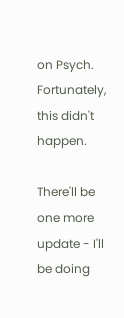on Psych. Fortunately, this didn't happen.

There'll be one more update - I'll be doing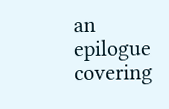an epilogue covering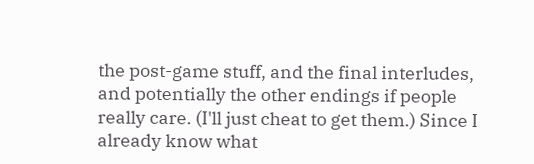the post-game stuff, and the final interludes, and potentially the other endings if people really care. (I'll just cheat to get them.) Since I already know what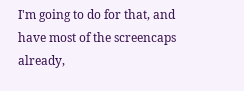I'm going to do for that, and have most of the screencaps already,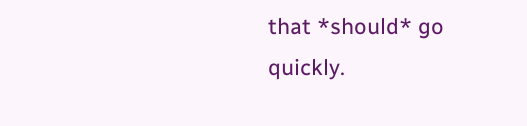that *should* go quickly.